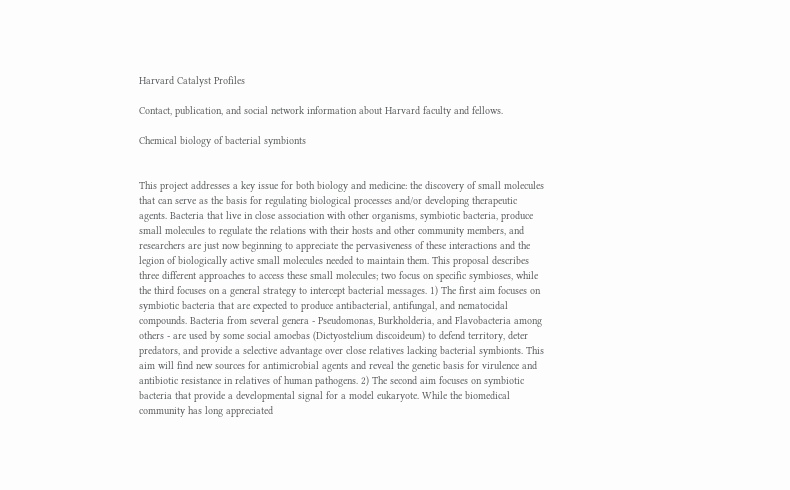Harvard Catalyst Profiles

Contact, publication, and social network information about Harvard faculty and fellows.

Chemical biology of bacterial symbionts


This project addresses a key issue for both biology and medicine: the discovery of small molecules that can serve as the basis for regulating biological processes and/or developing therapeutic agents. Bacteria that live in close association with other organisms, symbiotic bacteria, produce small molecules to regulate the relations with their hosts and other community members, and researchers are just now beginning to appreciate the pervasiveness of these interactions and the legion of biologically active small molecules needed to maintain them. This proposal describes three different approaches to access these small molecules; two focus on specific symbioses, while the third focuses on a general strategy to intercept bacterial messages. 1) The first aim focuses on symbiotic bacteria that are expected to produce antibacterial, antifungal, and nematocidal compounds. Bacteria from several genera - Pseudomonas, Burkholderia, and Flavobacteria among others - are used by some social amoebas (Dictyostelium discoideum) to defend territory, deter predators, and provide a selective advantage over close relatives lacking bacterial symbionts. This aim will find new sources for antimicrobial agents and reveal the genetic basis for virulence and antibiotic resistance in relatives of human pathogens. 2) The second aim focuses on symbiotic bacteria that provide a developmental signal for a model eukaryote. While the biomedical community has long appreciated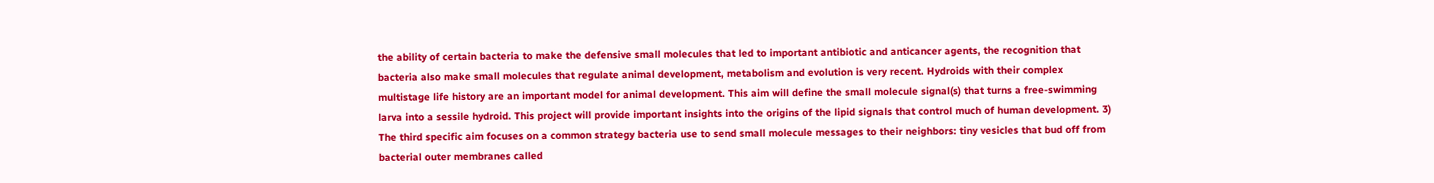the ability of certain bacteria to make the defensive small molecules that led to important antibiotic and anticancer agents, the recognition that bacteria also make small molecules that regulate animal development, metabolism and evolution is very recent. Hydroids with their complex multistage life history are an important model for animal development. This aim will define the small molecule signal(s) that turns a free-swimming larva into a sessile hydroid. This project will provide important insights into the origins of the lipid signals that control much of human development. 3) The third specific aim focuses on a common strategy bacteria use to send small molecule messages to their neighbors: tiny vesicles that bud off from bacterial outer membranes called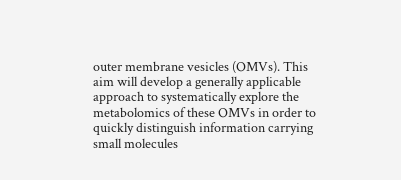outer membrane vesicles (OMVs). This aim will develop a generally applicable approach to systematically explore the metabolomics of these OMVs in order to quickly distinguish information carrying small molecules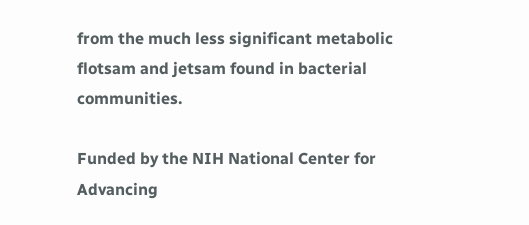from the much less significant metabolic flotsam and jetsam found in bacterial communities.

Funded by the NIH National Center for Advancing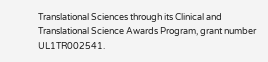Translational Sciences through its Clinical and Translational Science Awards Program, grant number UL1TR002541.